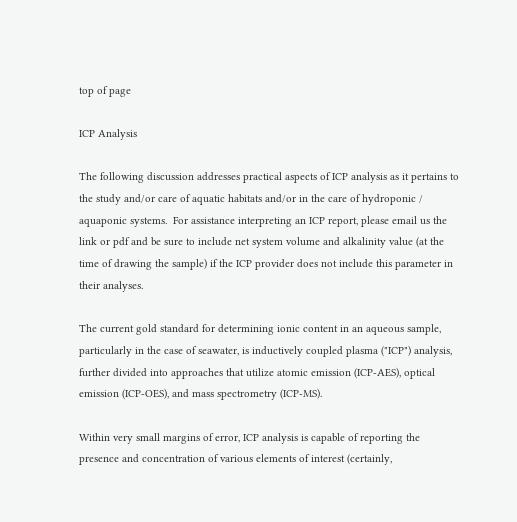top of page

ICP Analysis

The following discussion addresses practical aspects of ICP analysis as it pertains to the study and/or care of aquatic habitats and/or in the care of hydroponic / aquaponic systems.  For assistance interpreting an ICP report, please email us the link or pdf and be sure to include net system volume and alkalinity value (at the time of drawing the sample) if the ICP provider does not include this parameter in their analyses.

The current gold standard for determining ionic content in an aqueous sample, particularly in the case of seawater, is inductively coupled plasma ("ICP") analysis, further divided into approaches that utilize atomic emission (ICP-AES), optical emission (ICP-OES), and mass spectrometry (ICP-MS).

Within very small margins of error, ICP analysis is capable of reporting the presence and concentration of various elements of interest (certainly,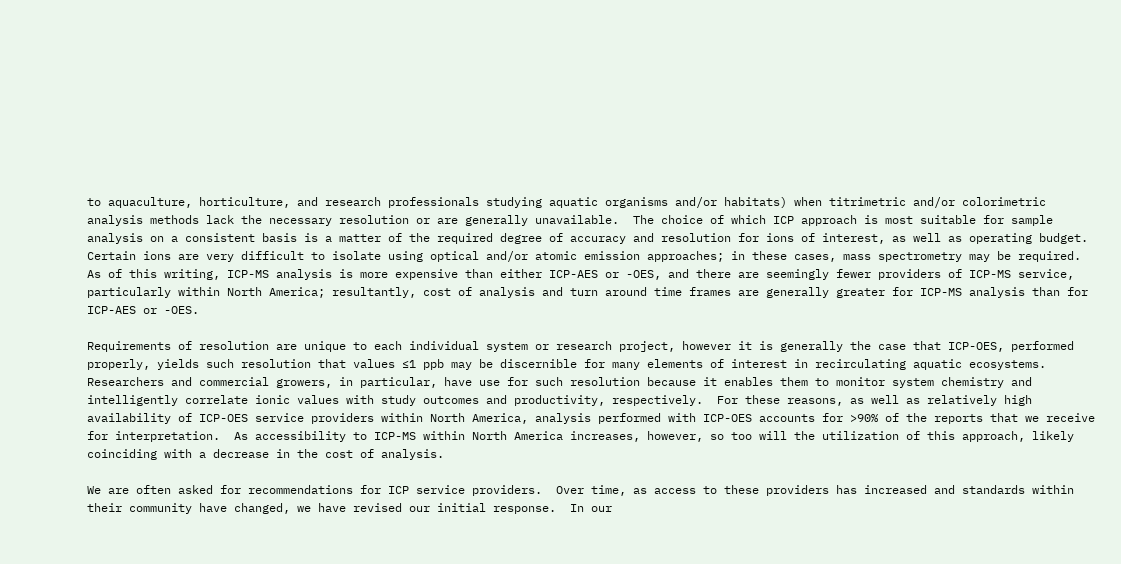to aquaculture, horticulture, and research professionals studying aquatic organisms and/or habitats) when titrimetric and/or colorimetric analysis methods lack the necessary resolution or are generally unavailable.  The choice of which ICP approach is most suitable for sample analysis on a consistent basis is a matter of the required degree of accuracy and resolution for ions of interest, as well as operating budget.  Certain ions are very difficult to isolate using optical and/or atomic emission approaches; in these cases, mass spectrometry may be required.  As of this writing, ICP-MS analysis is more expensive than either ICP-AES or -OES, and there are seemingly fewer providers of ICP-MS service, particularly within North America; resultantly, cost of analysis and turn around time frames are generally greater for ICP-MS analysis than for ICP-AES or -OES.

Requirements of resolution are unique to each individual system or research project, however it is generally the case that ICP-OES, performed properly, yields such resolution that values ≤1 ppb may be discernible for many elements of interest in recirculating aquatic ecosystems.  Researchers and commercial growers, in particular, have use for such resolution because it enables them to monitor system chemistry and intelligently correlate ionic values with study outcomes and productivity, respectively.  For these reasons, as well as relatively high availability of ICP-OES service providers within North America, analysis performed with ICP-OES accounts for >90% of the reports that we receive for interpretation.  As accessibility to ICP-MS within North America increases, however, so too will the utilization of this approach, likely coinciding with a decrease in the cost of analysis.

We are often asked for recommendations for ICP service providers.  Over time, as access to these providers has increased and standards within their community have changed, we have revised our initial response.  In our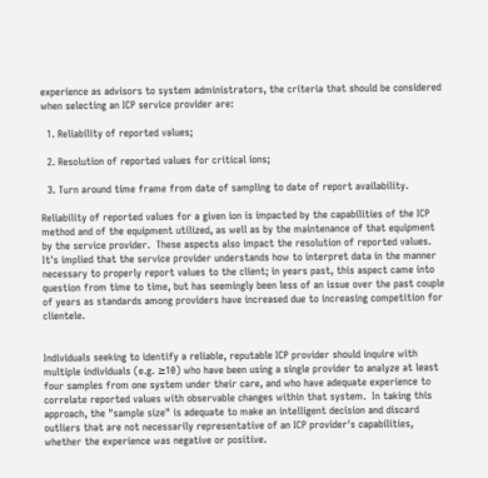experience as advisors to system administrators, the criteria that should be considered when selecting an ICP service provider are:

  1. Reliability of reported values;

  2. Resolution of reported values for critical ions;

  3. Turn around time frame from date of sampling to date of report availability.

Reliability of reported values for a given ion is impacted by the capabilities of the ICP method and of the equipment utilized, as well as by the maintenance of that equipment by the service provider.  These aspects also impact the resolution of reported values.  It's implied that the service provider understands how to interpret data in the manner necessary to properly report values to the client; in years past, this aspect came into question from time to time, but has seemingly been less of an issue over the past couple of years as standards among providers have increased due to increasing competition for clientele.


Individuals seeking to identify a reliable, reputable ICP provider should inquire with multiple individuals (e.g. ≥10) who have been using a single provider to analyze at least four samples from one system under their care, and who have adequate experience to correlate reported values with observable changes within that system.  In taking this approach, the "sample size" is adequate to make an intelligent decision and discard outliers that are not necessarily representative of an ICP provider's capabilities, whether the experience was negative or positive.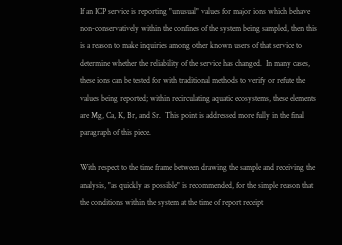If an ICP service is reporting "unusual" values for major ions which behave non-conservatively within the confines of the system being sampled, then this is a reason to make inquiries among other known users of that service to determine whether the reliability of the service has changed.  In many cases, these ions can be tested for with traditional methods to verify or refute the values being reported; within recirculating aquatic ecosystems, these elements are Mg, Ca, K, Br, and Sr.  This point is addressed more fully in the final paragraph of this piece.

With respect to the time frame between drawing the sample and receiving the analysis, "as quickly as possible" is recommended, for the simple reason that the conditions within the system at the time of report receipt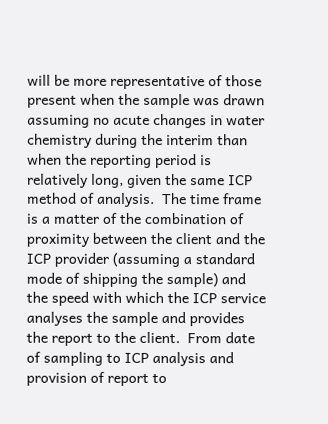will be more representative of those present when the sample was drawn assuming no acute changes in water chemistry during the interim than when the reporting period is relatively long, given the same ICP method of analysis.  The time frame is a matter of the combination of proximity between the client and the ICP provider (assuming a standard mode of shipping the sample) and the speed with which the ICP service analyses the sample and provides the report to the client.  From date of sampling to ICP analysis and provision of report to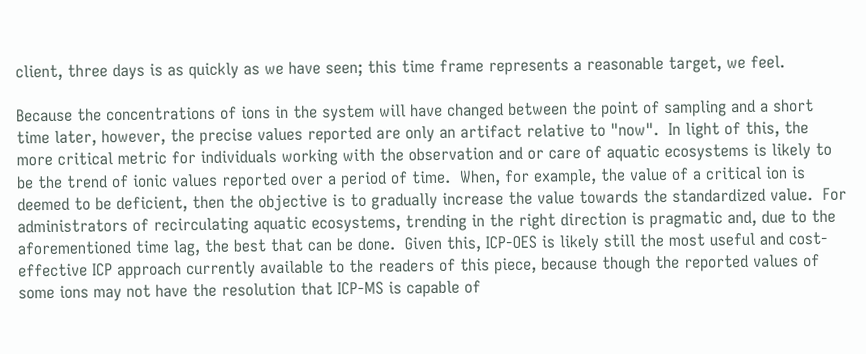client, three days is as quickly as we have seen; this time frame represents a reasonable target, we feel.

Because the concentrations of ions in the system will have changed between the point of sampling and a short time later, however, the precise values reported are only an artifact relative to "now".  In light of this, the more critical metric for individuals working with the observation and or care of aquatic ecosystems is likely to be the trend of ionic values reported over a period of time.  When, for example, the value of a critical ion is deemed to be deficient, then the objective is to gradually increase the value towards the standardized value.  For administrators of recirculating aquatic ecosystems, trending in the right direction is pragmatic and, due to the aforementioned time lag, the best that can be done.  Given this, ICP-OES is likely still the most useful and cost-effective ICP approach currently available to the readers of this piece, because though the reported values of some ions may not have the resolution that ICP-MS is capable of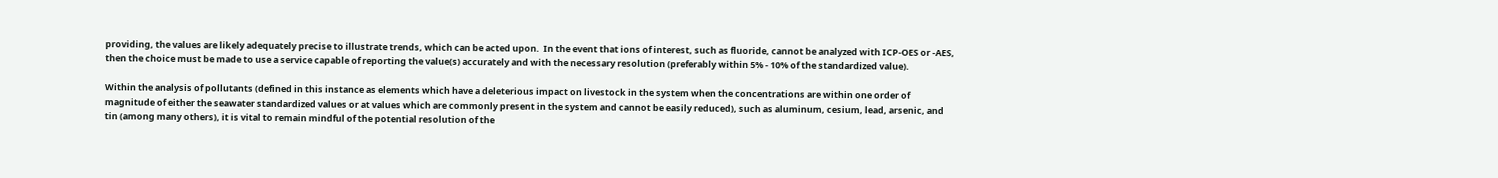providing, the values are likely adequately precise to illustrate trends, which can be acted upon.  In the event that ions of interest, such as fluoride, cannot be analyzed with ICP-OES or -AES, then the choice must be made to use a service capable of reporting the value(s) accurately and with the necessary resolution (preferably within 5% - 10% of the standardized value).

Within the analysis of pollutants (defined in this instance as elements which have a deleterious impact on livestock in the system when the concentrations are within one order of magnitude of either the seawater standardized values or at values which are commonly present in the system and cannot be easily reduced), such as aluminum, cesium, lead, arsenic, and tin (among many others), it is vital to remain mindful of the potential resolution of the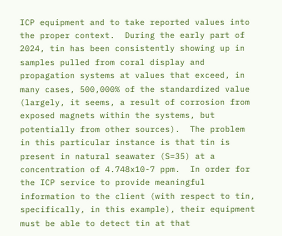ICP equipment and to take reported values into the proper context.  During the early part of 2024, tin has been consistently showing up in samples pulled from coral display and propagation systems at values that exceed, in many cases, 500,000% of the standardized value (largely, it seems, a result of corrosion from exposed magnets within the systems, but potentially from other sources).  The problem in this particular instance is that tin is present in natural seawater (S=35) at a concentration of 4.748x10-7 ppm.  In order for the ICP service to provide meaningful information to the client (with respect to tin, specifically, in this example), their equipment must be able to detect tin at that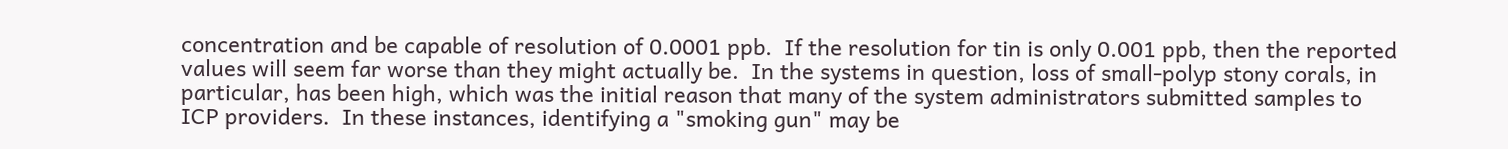concentration and be capable of resolution of 0.0001 ppb.  If the resolution for tin is only 0.001 ppb, then the reported values will seem far worse than they might actually be.  In the systems in question, loss of small-polyp stony corals, in particular, has been high, which was the initial reason that many of the system administrators submitted samples to ICP providers.  In these instances, identifying a "smoking gun" may be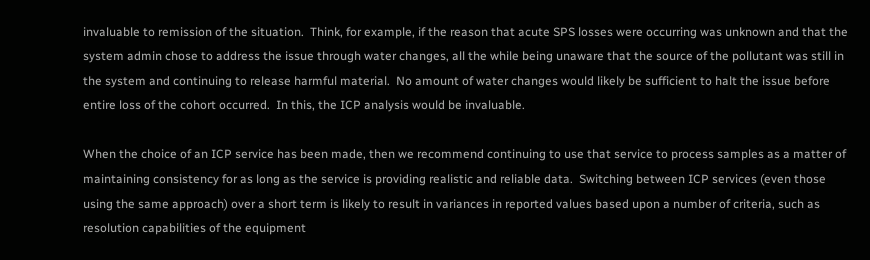invaluable to remission of the situation.  Think, for example, if the reason that acute SPS losses were occurring was unknown and that the system admin chose to address the issue through water changes, all the while being unaware that the source of the pollutant was still in the system and continuing to release harmful material.  No amount of water changes would likely be sufficient to halt the issue before entire loss of the cohort occurred.  In this, the ICP analysis would be invaluable.

When the choice of an ICP service has been made, then we recommend continuing to use that service to process samples as a matter of maintaining consistency for as long as the service is providing realistic and reliable data.  Switching between ICP services (even those using the same approach) over a short term is likely to result in variances in reported values based upon a number of criteria, such as resolution capabilities of the equipment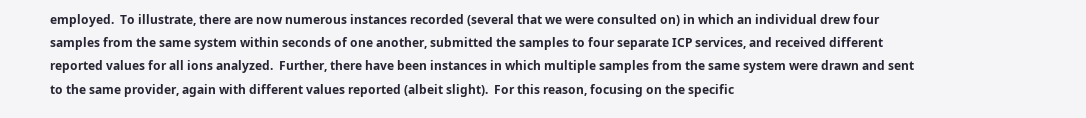employed.  To illustrate, there are now numerous instances recorded (several that we were consulted on) in which an individual drew four samples from the same system within seconds of one another, submitted the samples to four separate ICP services, and received different reported values for all ions analyzed.  Further, there have been instances in which multiple samples from the same system were drawn and sent to the same provider, again with different values reported (albeit slight).  For this reason, focusing on the specific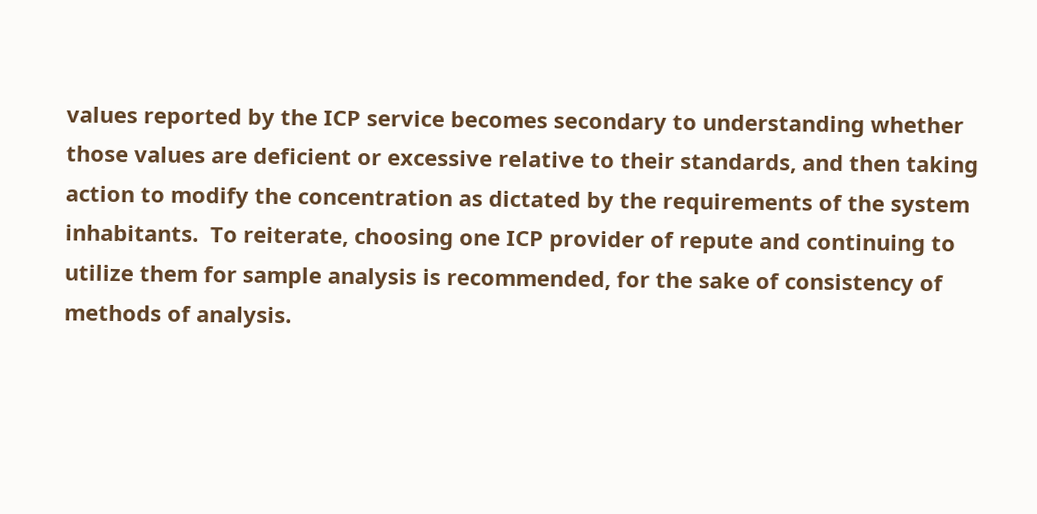values reported by the ICP service becomes secondary to understanding whether those values are deficient or excessive relative to their standards, and then taking action to modify the concentration as dictated by the requirements of the system inhabitants.  To reiterate, choosing one ICP provider of repute and continuing to utilize them for sample analysis is recommended, for the sake of consistency of methods of analysis.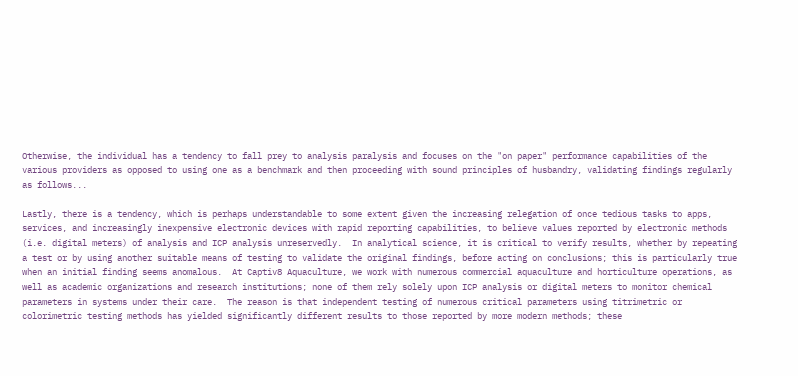Otherwise, the individual has a tendency to fall prey to analysis paralysis and focuses on the "on paper" performance capabilities of the various providers as opposed to using one as a benchmark and then proceeding with sound principles of husbandry, validating findings regularly as follows...

Lastly, there is a tendency, which is perhaps understandable to some extent given the increasing relegation of once tedious tasks to apps, services, and increasingly inexpensive electronic devices with rapid reporting capabilities, to believe values reported by electronic methods (i.e. digital meters) of analysis and ICP analysis unreservedly.  In analytical science, it is critical to verify results, whether by repeating a test or by using another suitable means of testing to validate the original findings, before acting on conclusions; this is particularly true when an initial finding seems anomalous.  At Captiv8 Aquaculture, we work with numerous commercial aquaculture and horticulture operations, as well as academic organizations and research institutions; none of them rely solely upon ICP analysis or digital meters to monitor chemical parameters in systems under their care.  The reason is that independent testing of numerous critical parameters using titrimetric or colorimetric testing methods has yielded significantly different results to those reported by more modern methods; these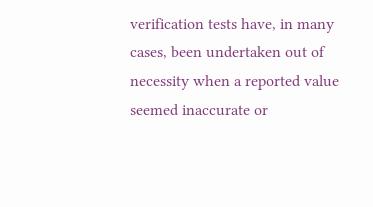verification tests have, in many cases, been undertaken out of necessity when a reported value seemed inaccurate or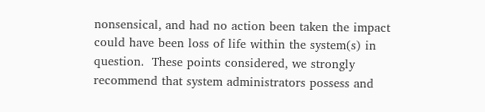nonsensical, and had no action been taken the impact could have been loss of life within the system(s) in question.  These points considered, we strongly recommend that system administrators possess and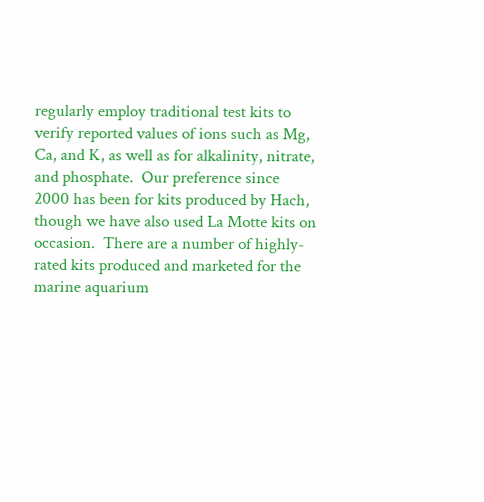regularly employ traditional test kits to verify reported values of ions such as Mg, Ca, and K, as well as for alkalinity, nitrate, and phosphate.  Our preference since 2000 has been for kits produced by Hach, though we have also used La Motte kits on occasion.  There are a number of highly-rated kits produced and marketed for the marine aquarium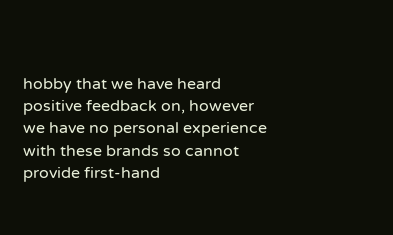hobby that we have heard positive feedback on, however we have no personal experience with these brands so cannot provide first-hand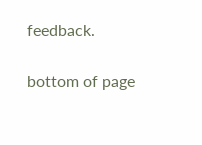feedback.

bottom of page